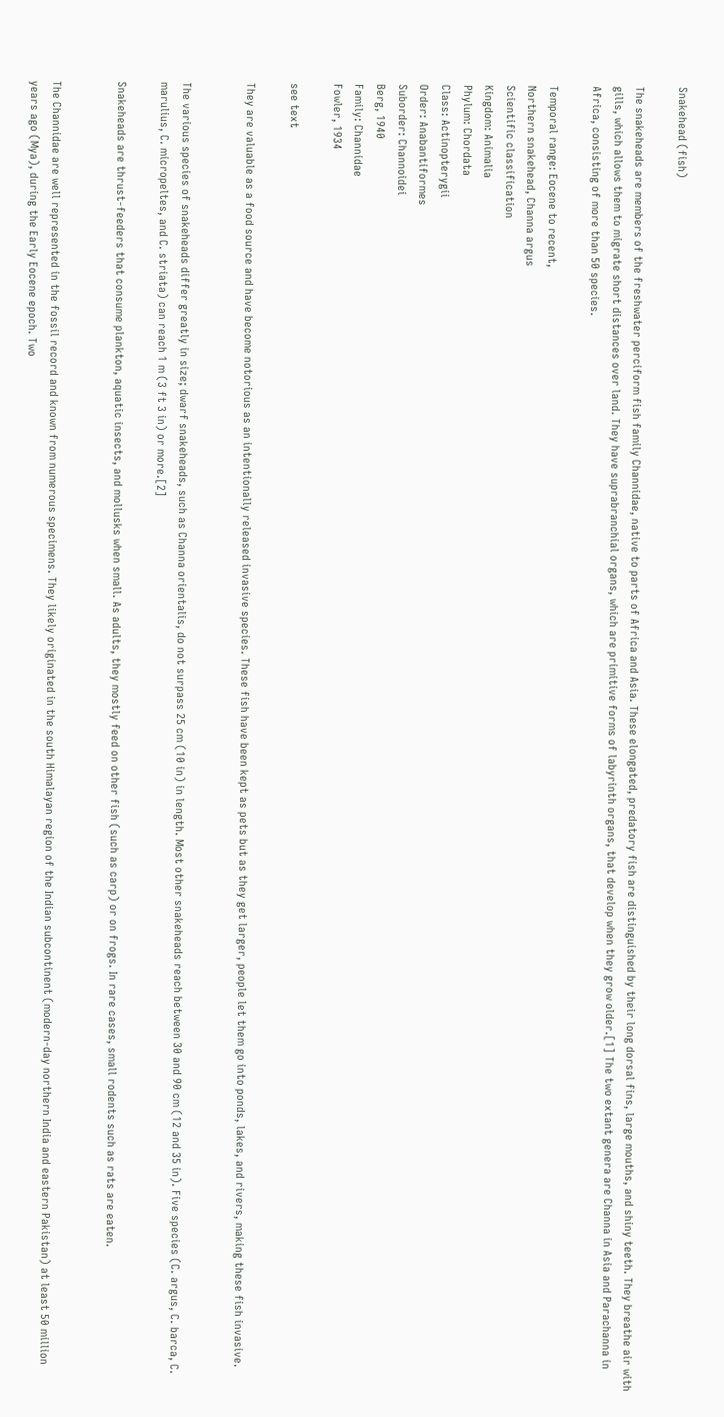Snakehead (fish)

The snakeheads are members of the freshwater perciform fish family Channidae, native to parts of Africa and Asia. These elongated, predatory fish are distinguished by their long dorsal fins, large mouths, and shiny teeth. They breathe air with gills, which allows them to migrate short distances over land. They have suprabranchial organs, which are primitive forms of labyrinth organs, that develop when they grow older.[1] The two extant genera are Channa in Asia and Parachanna in Africa, consisting of more than 50 species.

Temporal range: Eocene to recent,
Northern snakehead, Channa argus
Scientific classification
Kingdom: Animalia
Phylum: Chordata
Class: Actinopterygii
Order: Anabantiformes
Suborder: Channoidei
Berg, 1940
Family: Channidae
Fowler, 1934

see text

They are valuable as a food source and have become notorious as an intentionally released invasive species. These fish have been kept as pets but as they get larger, people let them go into ponds, lakes, and rivers, making these fish invasive.


The various species of snakeheads differ greatly in size; dwarf snakeheads, such as Channa orientalis, do not surpass 25 cm (10 in) in length. Most other snakeheads reach between 30 and 90 cm (12 and 35 in). Five species (C. argus, C. barca, C. marulius, C. micropeltes, and C. striata) can reach 1 m (3 ft 3 in) or more.[2]

Snakeheads are thrust-feeders that consume plankton, aquatic insects, and mollusks when small. As adults, they mostly feed on other fish (such as carp) or on frogs. In rare cases, small rodents such as rats are eaten.


The Channidae are well represented in the fossil record and known from numerous specimens. They likely originated in the south Himalayan region of the Indian subcontinent (modern-day northern India and eastern Pakistan) at least 50 million years ago (Mya), during the Early Eocene epoch. Two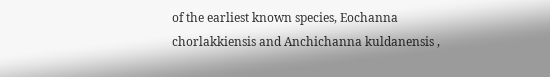of the earliest known species, Eochanna chorlakkiensis and Anchichanna kuldanensis ,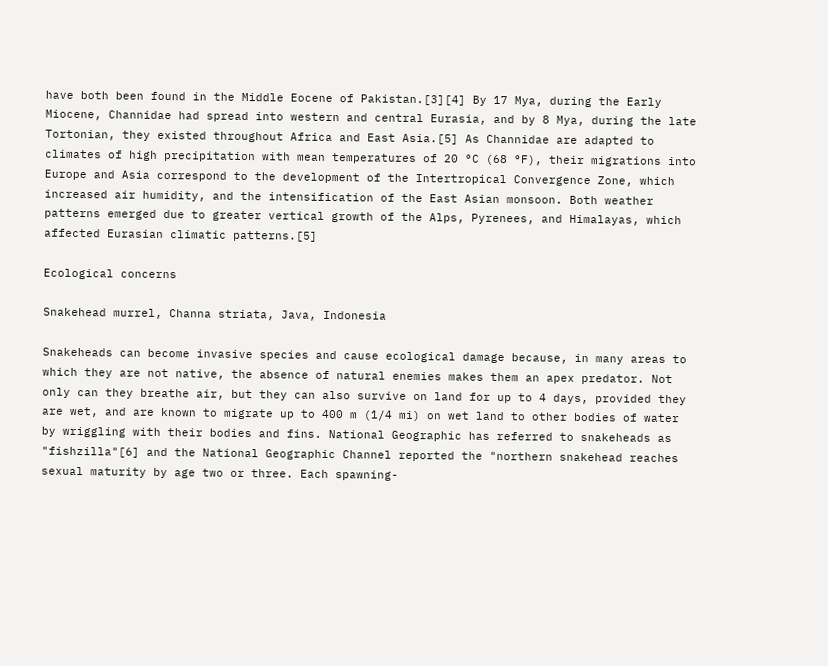have both been found in the Middle Eocene of Pakistan.[3][4] By 17 Mya, during the Early Miocene, Channidae had spread into western and central Eurasia, and by 8 Mya, during the late Tortonian, they existed throughout Africa and East Asia.[5] As Channidae are adapted to climates of high precipitation with mean temperatures of 20 °C (68 °F), their migrations into Europe and Asia correspond to the development of the Intertropical Convergence Zone, which increased air humidity, and the intensification of the East Asian monsoon. Both weather patterns emerged due to greater vertical growth of the Alps, Pyrenees, and Himalayas, which affected Eurasian climatic patterns.[5]

Ecological concerns

Snakehead murrel, Channa striata, Java, Indonesia

Snakeheads can become invasive species and cause ecological damage because, in many areas to which they are not native, the absence of natural enemies makes them an apex predator. Not only can they breathe air, but they can also survive on land for up to 4 days, provided they are wet, and are known to migrate up to 400 m (1/4 mi) on wet land to other bodies of water by wriggling with their bodies and fins. National Geographic has referred to snakeheads as "fishzilla"[6] and the National Geographic Channel reported the "northern snakehead reaches sexual maturity by age two or three. Each spawning-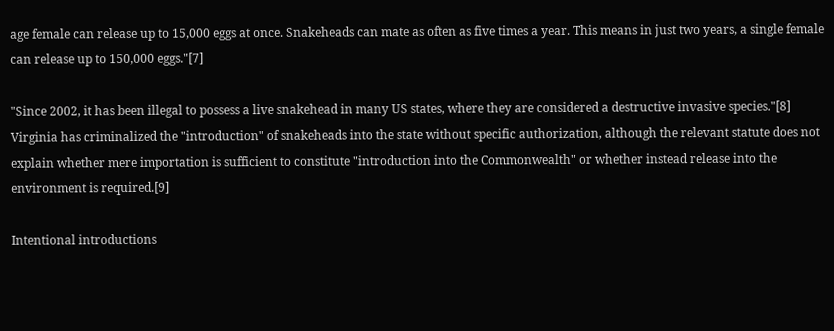age female can release up to 15,000 eggs at once. Snakeheads can mate as often as five times a year. This means in just two years, a single female can release up to 150,000 eggs."[7]

"Since 2002, it has been illegal to possess a live snakehead in many US states, where they are considered a destructive invasive species."[8] Virginia has criminalized the "introduction" of snakeheads into the state without specific authorization, although the relevant statute does not explain whether mere importation is sufficient to constitute "introduction into the Commonwealth" or whether instead release into the environment is required.[9]

Intentional introductions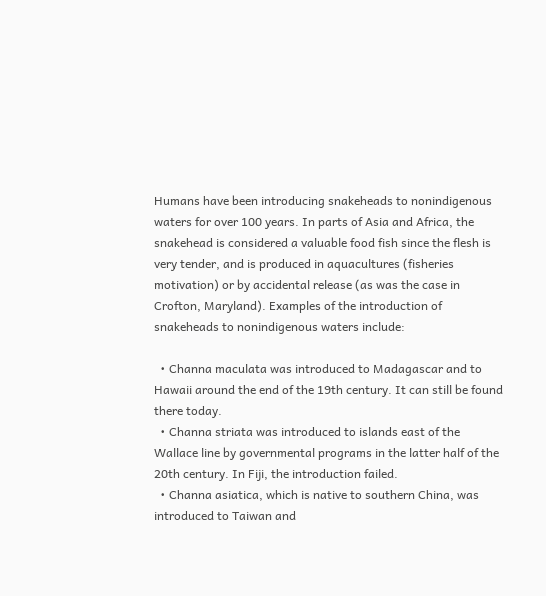Humans have been introducing snakeheads to nonindigenous waters for over 100 years. In parts of Asia and Africa, the snakehead is considered a valuable food fish since the flesh is very tender, and is produced in aquacultures (fisheries motivation) or by accidental release (as was the case in Crofton, Maryland). Examples of the introduction of snakeheads to nonindigenous waters include:

  • Channa maculata was introduced to Madagascar and to Hawaii around the end of the 19th century. It can still be found there today.
  • Channa striata was introduced to islands east of the Wallace line by governmental programs in the latter half of the 20th century. In Fiji, the introduction failed.
  • Channa asiatica, which is native to southern China, was introduced to Taiwan and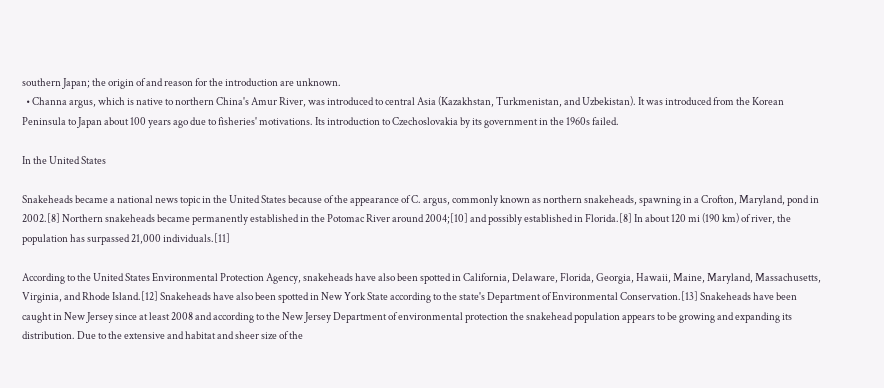southern Japan; the origin of and reason for the introduction are unknown.
  • Channa argus, which is native to northern China's Amur River, was introduced to central Asia (Kazakhstan, Turkmenistan, and Uzbekistan). It was introduced from the Korean Peninsula to Japan about 100 years ago due to fisheries' motivations. Its introduction to Czechoslovakia by its government in the 1960s failed.

In the United States

Snakeheads became a national news topic in the United States because of the appearance of C. argus, commonly known as northern snakeheads, spawning in a Crofton, Maryland, pond in 2002.[8] Northern snakeheads became permanently established in the Potomac River around 2004;[10] and possibly established in Florida.[8] In about 120 mi (190 km) of river, the population has surpassed 21,000 individuals.[11]

According to the United States Environmental Protection Agency, snakeheads have also been spotted in California, Delaware, Florida, Georgia, Hawaii, Maine, Maryland, Massachusetts, Virginia, and Rhode Island.[12] Snakeheads have also been spotted in New York State according to the state's Department of Environmental Conservation.[13] Snakeheads have been caught in New Jersey since at least 2008 and according to the New Jersey Department of environmental protection the snakehead population appears to be growing and expanding its distribution. Due to the extensive and habitat and sheer size of the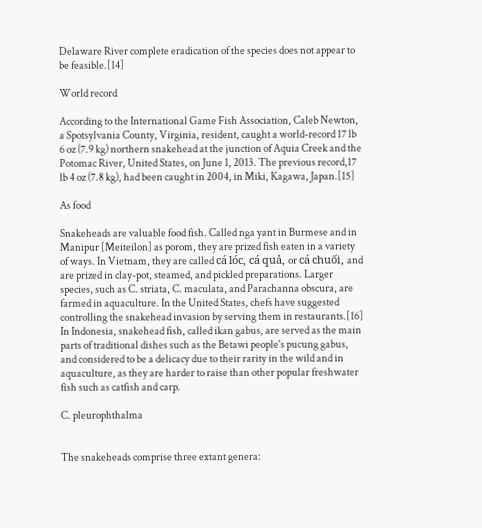Delaware River complete eradication of the species does not appear to be feasible.[14]

World record

According to the International Game Fish Association, Caleb Newton, a Spotsylvania County, Virginia, resident, caught a world-record 17 lb 6 oz (7.9 kg) northern snakehead at the junction of Aquia Creek and the Potomac River, United States, on June 1, 2013. The previous record,17 lb 4 oz (7.8 kg), had been caught in 2004, in Miki, Kagawa, Japan.[15]

As food

Snakeheads are valuable food fish. Called nga yant in Burmese and in Manipur [Meiteilon] as porom, they are prized fish eaten in a variety of ways. In Vietnam, they are called cá lóc, cá quả, or cá chuối, and are prized in clay-pot, steamed, and pickled preparations. Larger species, such as C. striata, C. maculata, and Parachanna obscura, are farmed in aquaculture. In the United States, chefs have suggested controlling the snakehead invasion by serving them in restaurants.[16] In Indonesia, snakehead fish, called ikan gabus, are served as the main parts of traditional dishes such as the Betawi people's pucung gabus, and considered to be a delicacy due to their rarity in the wild and in aquaculture, as they are harder to raise than other popular freshwater fish such as catfish and carp.

C. pleurophthalma


The snakeheads comprise three extant genera: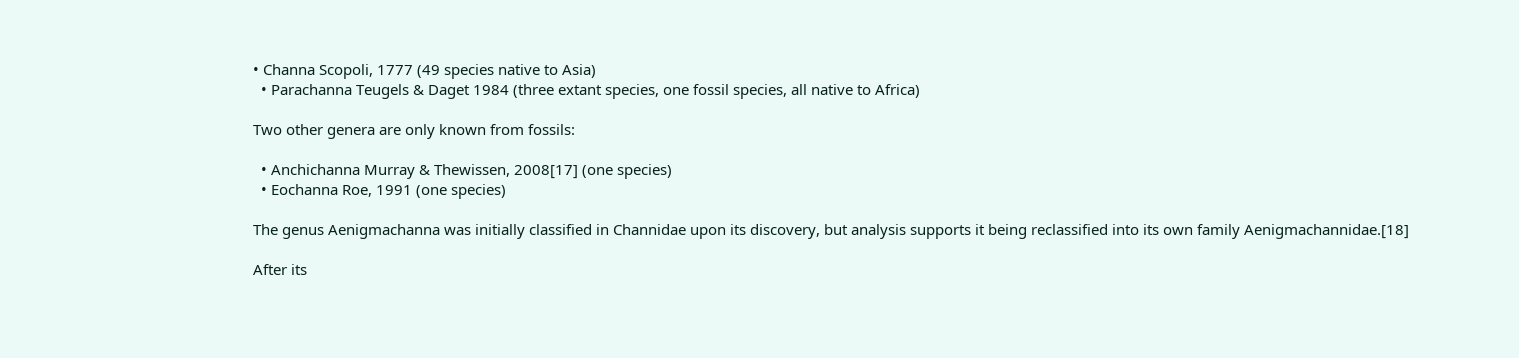• Channa Scopoli, 1777 (49 species native to Asia)
  • Parachanna Teugels & Daget 1984 (three extant species, one fossil species, all native to Africa)

Two other genera are only known from fossils:

  • Anchichanna Murray & Thewissen, 2008[17] (one species)
  • Eochanna Roe, 1991 (one species)

The genus Aenigmachanna was initially classified in Channidae upon its discovery, but analysis supports it being reclassified into its own family Aenigmachannidae.[18]

After its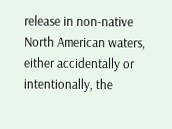release in non-native North American waters, either accidentally or intentionally, the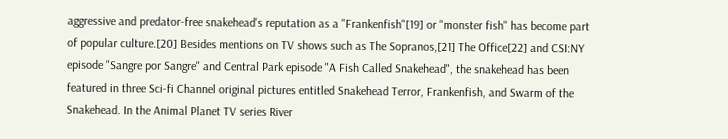aggressive and predator-free snakehead's reputation as a "Frankenfish"[19] or "monster fish" has become part of popular culture.[20] Besides mentions on TV shows such as The Sopranos,[21] The Office[22] and CSI:NY episode "Sangre por Sangre" and Central Park episode "A Fish Called Snakehead", the snakehead has been featured in three Sci-fi Channel original pictures entitled Snakehead Terror, Frankenfish, and Swarm of the Snakehead. In the Animal Planet TV series River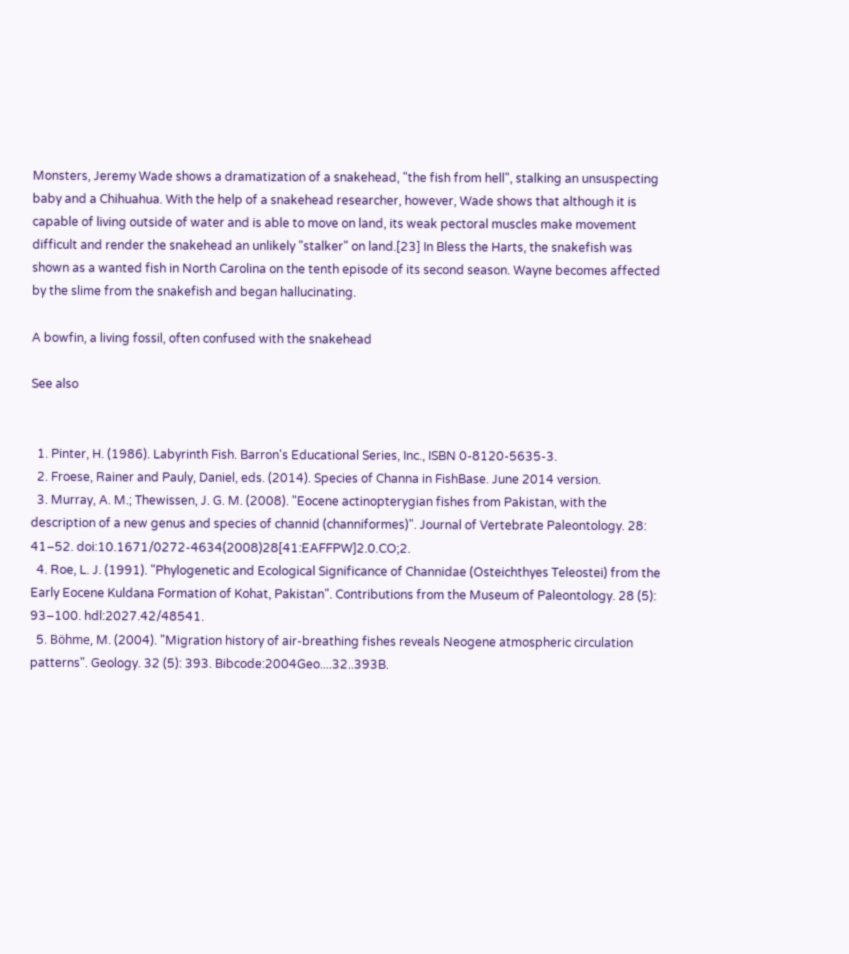Monsters, Jeremy Wade shows a dramatization of a snakehead, "the fish from hell", stalking an unsuspecting baby and a Chihuahua. With the help of a snakehead researcher, however, Wade shows that although it is capable of living outside of water and is able to move on land, its weak pectoral muscles make movement difficult and render the snakehead an unlikely "stalker" on land.[23] In Bless the Harts, the snakefish was shown as a wanted fish in North Carolina on the tenth episode of its second season. Wayne becomes affected by the slime from the snakefish and began hallucinating.

A bowfin, a living fossil, often confused with the snakehead

See also


  1. Pinter, H. (1986). Labyrinth Fish. Barron's Educational Series, Inc., ISBN 0-8120-5635-3.
  2. Froese, Rainer and Pauly, Daniel, eds. (2014). Species of Channa in FishBase. June 2014 version.
  3. Murray, A. M.; Thewissen, J. G. M. (2008). "Eocene actinopterygian fishes from Pakistan, with the description of a new genus and species of channid (channiformes)". Journal of Vertebrate Paleontology. 28: 41–52. doi:10.1671/0272-4634(2008)28[41:EAFFPW]2.0.CO;2.
  4. Roe, L. J. (1991). "Phylogenetic and Ecological Significance of Channidae (Osteichthyes Teleostei) from the Early Eocene Kuldana Formation of Kohat, Pakistan". Contributions from the Museum of Paleontology. 28 (5): 93–100. hdl:2027.42/48541.
  5. Böhme, M. (2004). "Migration history of air-breathing fishes reveals Neogene atmospheric circulation patterns". Geology. 32 (5): 393. Bibcode:2004Geo....32..393B.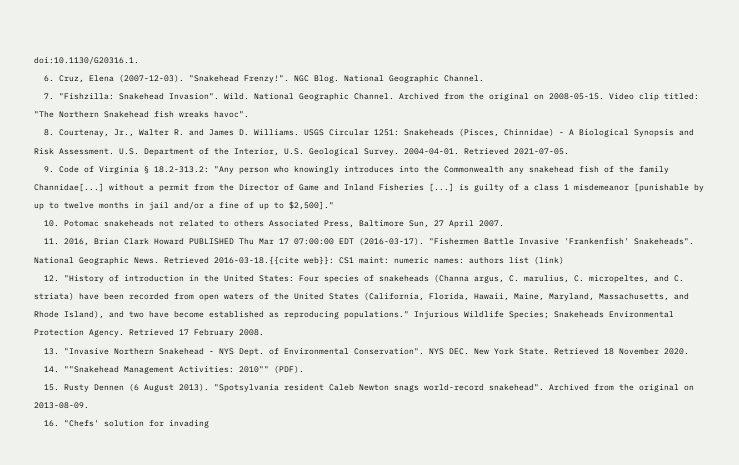doi:10.1130/G20316.1.
  6. Cruz, Elena (2007-12-03). "Snakehead Frenzy!". NGC Blog. National Geographic Channel.
  7. "Fishzilla: Snakehead Invasion". Wild. National Geographic Channel. Archived from the original on 2008-05-15. Video clip titled: "The Northern Snakehead fish wreaks havoc".
  8. Courtenay, Jr., Walter R. and James D. Williams. USGS Circular 1251: Snakeheads (Pisces, Chinnidae) - A Biological Synopsis and Risk Assessment. U.S. Department of the Interior, U.S. Geological Survey. 2004-04-01. Retrieved 2021-07-05.
  9. Code of Virginia § 18.2-313.2: "Any person who knowingly introduces into the Commonwealth any snakehead fish of the family Channidae[...] without a permit from the Director of Game and Inland Fisheries [...] is guilty of a class 1 misdemeanor [punishable by up to twelve months in jail and/or a fine of up to $2,500]."
  10. Potomac snakeheads not related to others Associated Press, Baltimore Sun, 27 April 2007.
  11. 2016, Brian Clark Howard PUBLISHED Thu Mar 17 07:00:00 EDT (2016-03-17). "Fishermen Battle Invasive 'Frankenfish' Snakeheads". National Geographic News. Retrieved 2016-03-18.{{cite web}}: CS1 maint: numeric names: authors list (link)
  12. "History of introduction in the United States: Four species of snakeheads (Channa argus, C. marulius, C. micropeltes, and C. striata) have been recorded from open waters of the United States (California, Florida, Hawaii, Maine, Maryland, Massachusetts, and Rhode Island), and two have become established as reproducing populations." Injurious Wildlife Species; Snakeheads Environmental Protection Agency. Retrieved 17 February 2008.
  13. "Invasive Northern Snakehead - NYS Dept. of Environmental Conservation". NYS DEC. New York State. Retrieved 18 November 2020.
  14. ""Snakehead Management Activities: 2010"" (PDF).
  15. Rusty Dennen (6 August 2013). "Spotsylvania resident Caleb Newton snags world-record snakehead". Archived from the original on 2013-08-09.
  16. "Chefs' solution for invading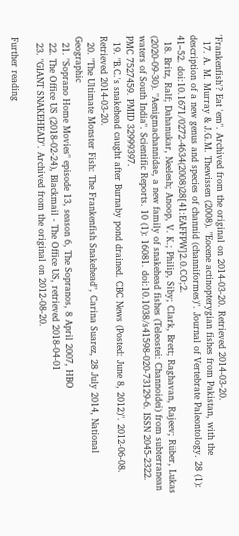'Frankenfish'? Eat 'em". Archived from the original on 2014-03-20. Retrieved 2014-03-20.
  17. A. M. Murray & J.G.M. Thewissen (2008). "Eocene actinopterygian fishes from Pakistan, with the description of a new genus and species of channid (channiformes)". Journal of Vertebrate Paleontology. 28 (1): 41–52. doi:10.1671/0272-4634(2008)28[41:EAFFPW]2.0.CO;2.
  18. Britz, Ralf; Dahanukar, Neelesh; Anoop, V. K.; Philip, Siby; Clark, Brett; Raghavan, Rajeev; Rüber, Lukas (2020-09-30). "Aenigmachannidae, a new family of snakehead fishes (Teleostei: Channoidei) from subterranean waters of South India". Scientific Reports. 10 (1): 16081. doi:10.1038/s41598-020-73129-6. ISSN 2045-2322. PMC 7527459. PMID 32999397.
  19. "B.C.'s snakehead caught after Burnaby pond drained. CBC News (Posted: June 8, 2012)". 2012-06-08. Retrieved 2014-03-20.
  20. "The Ultimate Monster Fish: The Frankenfish Snakehead", Carina Suarez, 28 July 2014, National Geographic
  21. "Soprano Home Movies" episode 13, season 6, The Sopranos, 8 April 2007, HBO
  22. The Office US (2018-02-24), Blackmail - The Office US, retrieved 2018-04-01
  23. "GIANT SNAKEHEAD". Archived from the original on 2012-08-20.

Further reading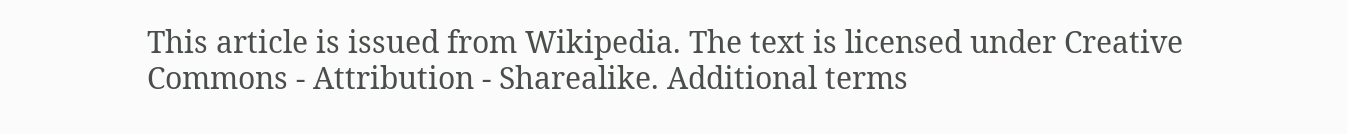This article is issued from Wikipedia. The text is licensed under Creative Commons - Attribution - Sharealike. Additional terms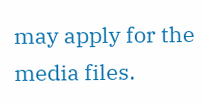may apply for the media files.